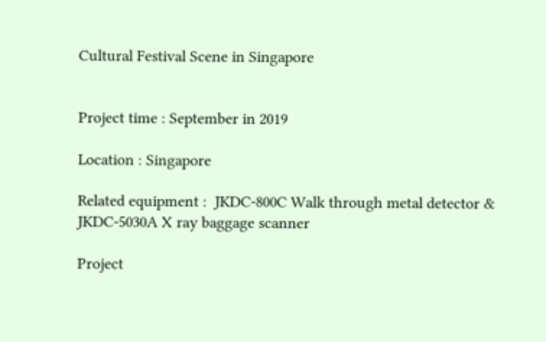Cultural Festival Scene in Singapore


Project time : September in 2019

Location : Singapore

Related equipment :  JKDC-800C Walk through metal detector & JKDC-5030A X ray baggage scanner

Project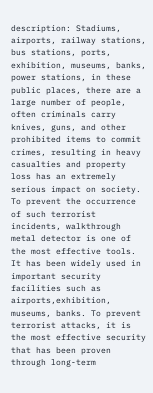description: Stadiums, airports, railway stations, bus stations, ports, exhibition, museums, banks, power stations, in these public places, there are a large number of people, often criminals carry knives, guns, and other prohibited items to commit crimes, resulting in heavy casualties and property loss has an extremely serious impact on society. To prevent the occurrence of such terrorist incidents, walkthrough metal detector is one of the most effective tools. It has been widely used in important security facilities such as airports,exhibition, museums, banks. To prevent terrorist attacks, it is the most effective security that has been proven through long-term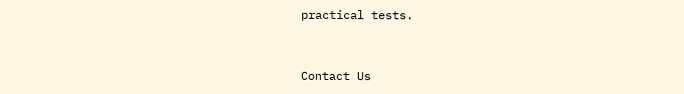practical tests.


Contact Us